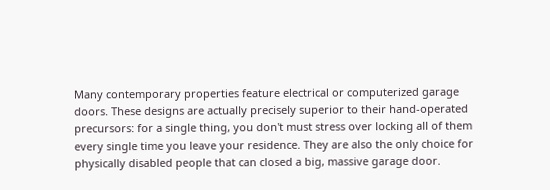Many contemporary properties feature electrical or computerized garage doors. These designs are actually precisely superior to their hand-operated precursors: for a single thing, you don't must stress over locking all of them every single time you leave your residence. They are also the only choice for physically disabled people that can closed a big, massive garage door.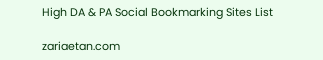High DA & PA Social Bookmarking Sites List

zariaetan.com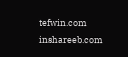tefwin.com inshareeb.com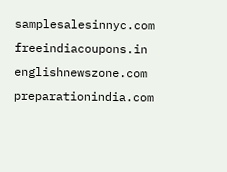samplesalesinnyc.com freeindiacoupons.in englishnewszone.com preparationindia.com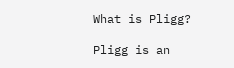What is Pligg?

Pligg is an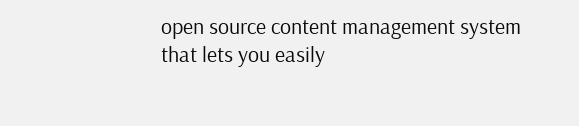open source content management system that lets you easily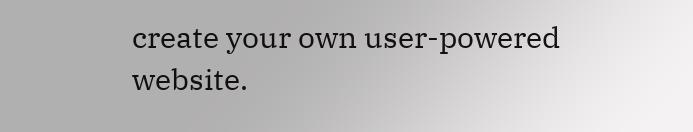create your own user-powered website.